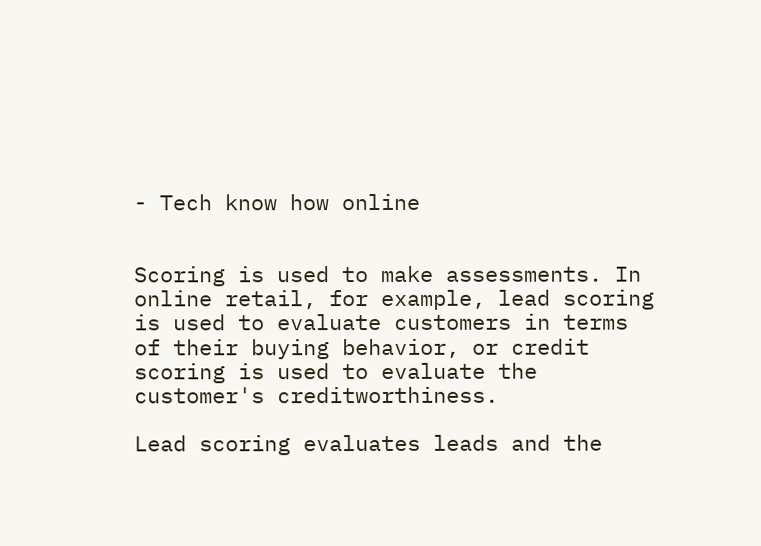- Tech know how online


Scoring is used to make assessments. In online retail, for example, lead scoring is used to evaluate customers in terms of their buying behavior, or credit scoring is used to evaluate the customer's creditworthiness.

Lead scoring evaluates leads and the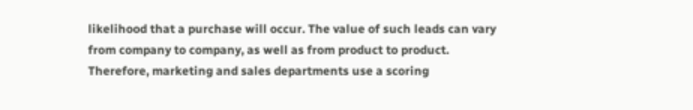likelihood that a purchase will occur. The value of such leads can vary from company to company, as well as from product to product. Therefore, marketing and sales departments use a scoring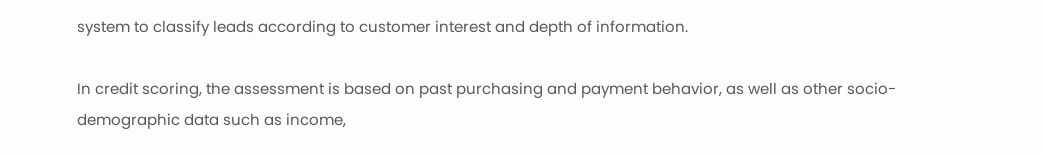system to classify leads according to customer interest and depth of information.

In credit scoring, the assessment is based on past purchasing and payment behavior, as well as other socio-demographic data such as income,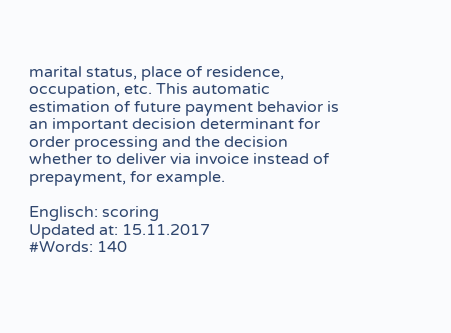marital status, place of residence, occupation, etc. This automatic estimation of future payment behavior is an important decision determinant for order processing and the decision whether to deliver via invoice instead of prepayment, for example.

Englisch: scoring
Updated at: 15.11.2017
#Words: 140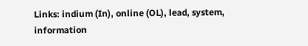Links: indium (In), online (OL), lead, system, information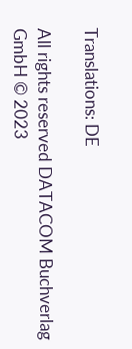Translations: DE

All rights reserved DATACOM Buchverlag GmbH © 2023